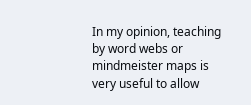In my opinion, teaching by word webs or mindmeister maps is very useful to allow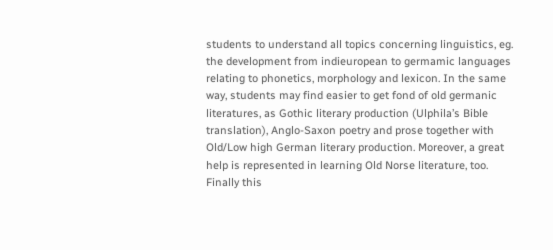students to understand all topics concerning linguistics, eg. the development from indieuropean to germamic languages relating to phonetics, morphology and lexicon. In the same way, students may find easier to get fond of old germanic literatures, as Gothic literary production (Ulphila’s Bible translation), Anglo-Saxon poetry and prose together with Old/Low high German literary production. Moreover, a great help is represented in learning Old Norse literature, too. Finally this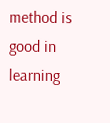method is good in learning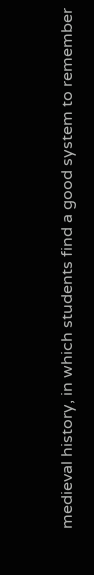medieval history, in which students find a good system to remember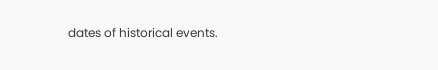dates of historical events.